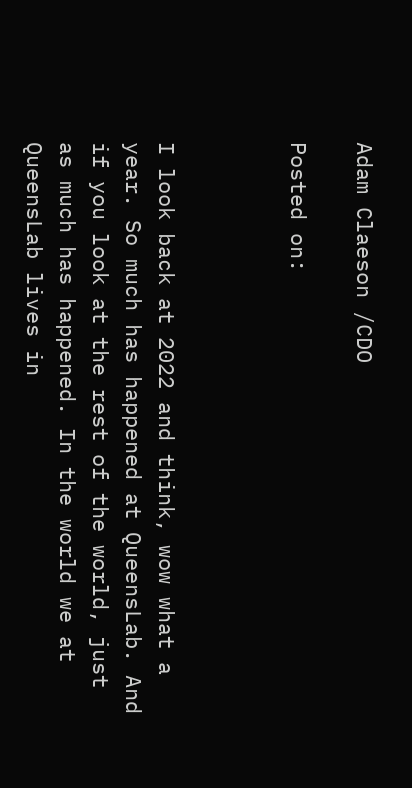Adam Claeson /CDO

Posted on:



I look back at 2022 and think, wow what a year. So much has happened at QueensLab. And if you look at the rest of the world, just as much has happened. In the world we at QueensLab lives in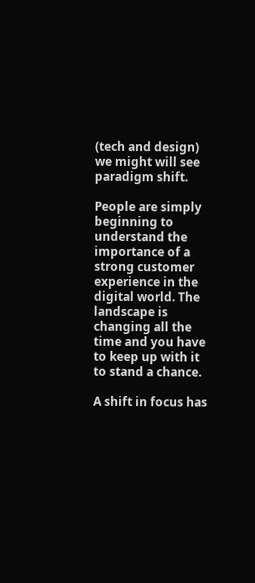(tech and design) we might will see paradigm shift.

People are simply beginning to understand the importance of a strong customer experience in the digital world. The landscape is changing all the time and you have to keep up with it to stand a chance.

A shift in focus has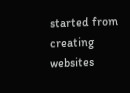started from creating websites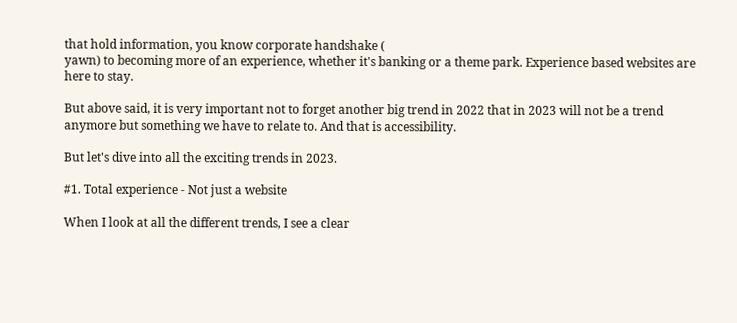that hold information, you know corporate handshake (
yawn) to becoming more of an experience, whether it's banking or a theme park. Experience based websites are here to stay.

But above said, it is very important not to forget another big trend in 2022 that in 2023 will not be a trend anymore but something we have to relate to. And that is accessibility.

But let's dive into all the exciting trends in 2023.

#1. Total experience - Not just a website

When I look at all the different trends, I see a clear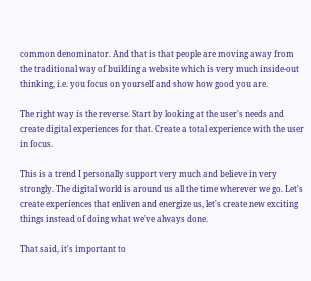common denominator. And that is that people are moving away from the traditional way of building a website which is very much inside-out thinking, i.e. you focus on yourself and show how good you are.

The right way is the reverse. Start by looking at the user's needs and create digital experiences for that. Create a total experience with the user in focus.

This is a trend I personally support very much and believe in very strongly. The digital world is around us all the time wherever we go. Let's create experiences that enliven and energize us, let's create new exciting things instead of doing what we've always done.

That said, it's important to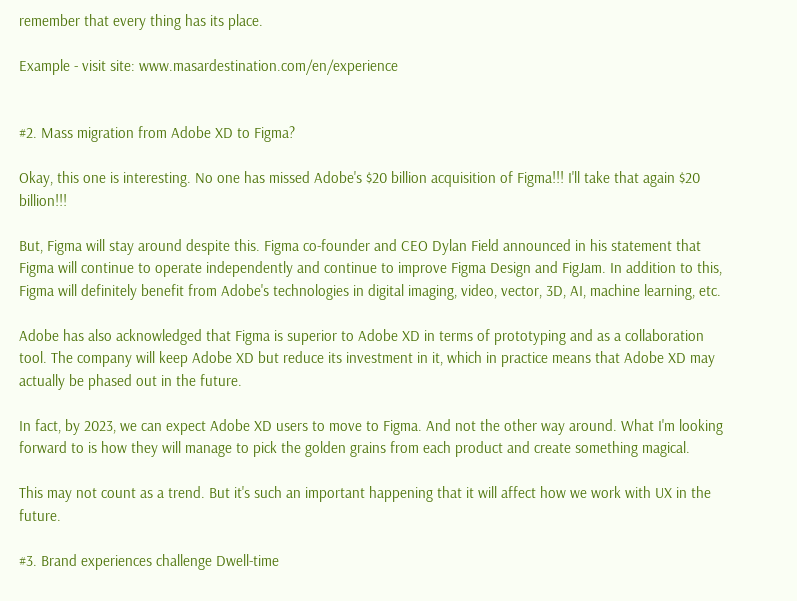remember that every thing has its place.

Example - visit site: www.masardestination.com/en/experience


#2. Mass migration from Adobe XD to Figma?

Okay, this one is interesting. No one has missed Adobe's $20 billion acquisition of Figma!!! I'll take that again $20 billion!!!

But, Figma will stay around despite this. Figma co-founder and CEO Dylan Field announced in his statement that Figma will continue to operate independently and continue to improve Figma Design and FigJam. In addition to this, Figma will definitely benefit from Adobe's technologies in digital imaging, video, vector, 3D, AI, machine learning, etc.

Adobe has also acknowledged that Figma is superior to Adobe XD in terms of prototyping and as a collaboration tool. The company will keep Adobe XD but reduce its investment in it, which in practice means that Adobe XD may actually be phased out in the future.

In fact, by 2023, we can expect Adobe XD users to move to Figma. And not the other way around. What I'm looking forward to is how they will manage to pick the golden grains from each product and create something magical.

This may not count as a trend. But it's such an important happening that it will affect how we work with UX in the future.

#3. Brand experiences challenge Dwell-time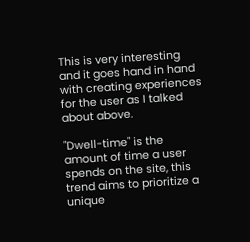This is very interesting and it goes hand in hand with creating experiences for the user as I talked about above.

"Dwell-time" is the amount of time a user spends on the site, this trend aims to prioritize a unique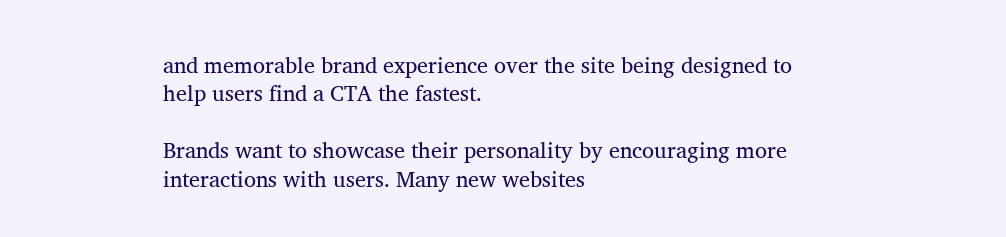and memorable brand experience over the site being designed to help users find a CTA the fastest.

Brands want to showcase their personality by encouraging more interactions with users. Many new websites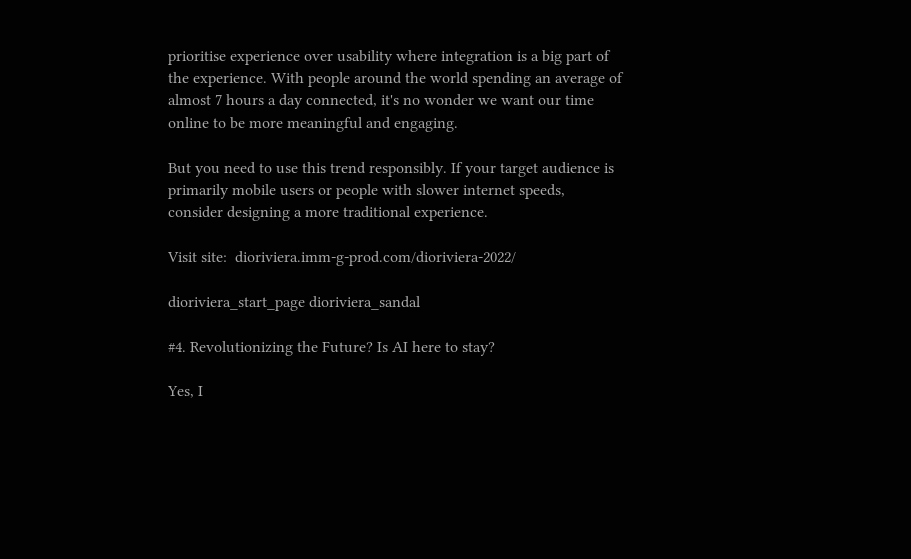prioritise experience over usability where integration is a big part of the experience. With people around the world spending an average of almost 7 hours a day connected, it's no wonder we want our time online to be more meaningful and engaging.

But you need to use this trend responsibly. If your target audience is primarily mobile users or people with slower internet speeds, consider designing a more traditional experience.

Visit site:  dioriviera.imm-g-prod.com/dioriviera-2022/

dioriviera_start_page dioriviera_sandal

#4. Revolutionizing the Future? Is AI here to stay?

Yes, I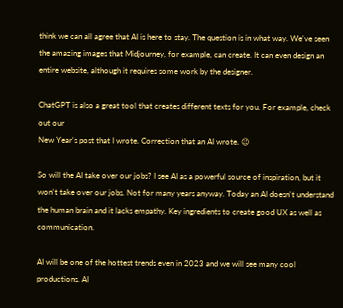think we can all agree that AI is here to stay. The question is in what way. We've seen the amazing images that Midjourney, for example, can create. It can even design an entire website, although it requires some work by the designer.

ChatGPT is also a great tool that creates different texts for you. For example, check out our
New Year's post that I wrote. Correction that an AI wrote. 😉

So will the AI take over our jobs? I see AI as a powerful source of inspiration, but it won't take over our jobs. Not for many years anyway. Today an AI doesn't understand the human brain and it lacks empathy. Key ingredients to create good UX as well as communication.

AI will be one of the hottest trends even in 2023 and we will see many cool productions. AI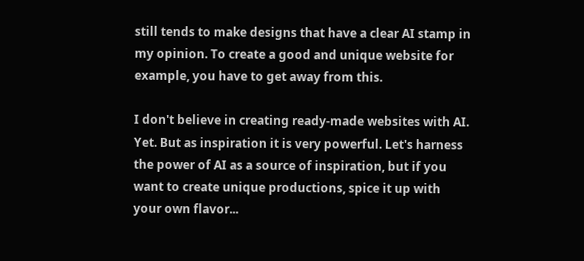still tends to make designs that have a clear AI stamp in my opinion. To create a good and unique website for example, you have to get away from this.

I don't believe in creating ready-made websites with AI. Yet. But as inspiration it is very powerful. Let's harness the power of AI as a source of inspiration, but if you want to create unique productions, spice it up with your own flavor...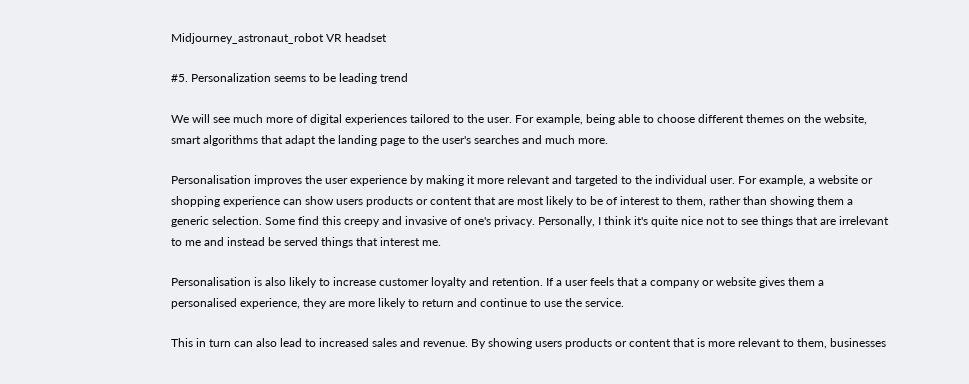Midjourney_astronaut_robot VR headset

#5. Personalization seems to be leading trend

We will see much more of digital experiences tailored to the user. For example, being able to choose different themes on the website, smart algorithms that adapt the landing page to the user's searches and much more.

Personalisation improves the user experience by making it more relevant and targeted to the individual user. For example, a website or shopping experience can show users products or content that are most likely to be of interest to them, rather than showing them a generic selection. Some find this creepy and invasive of one's privacy. Personally, I think it's quite nice not to see things that are irrelevant to me and instead be served things that interest me.

Personalisation is also likely to increase customer loyalty and retention. If a user feels that a company or website gives them a personalised experience, they are more likely to return and continue to use the service.

This in turn can also lead to increased sales and revenue. By showing users products or content that is more relevant to them, businesses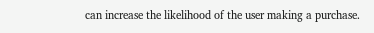can increase the likelihood of the user making a purchase.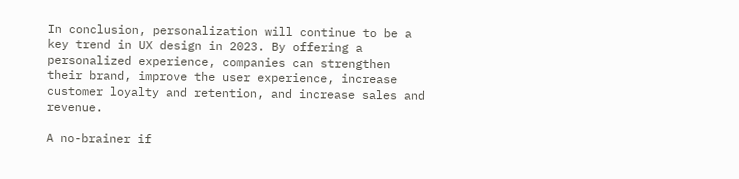In conclusion, personalization will continue to be a key trend in UX design in 2023. By offering a personalized experience, companies can strengthen their brand, improve the user experience, increase customer loyalty and retention, and increase sales and revenue.

A no-brainer if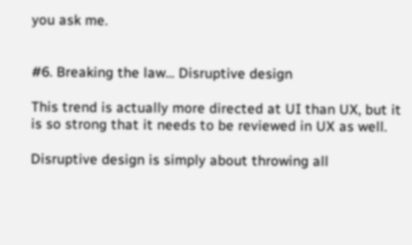you ask me.


#6. Breaking the law... Disruptive design

This trend is actually more directed at UI than UX, but it is so strong that it needs to be reviewed in UX as well.

Disruptive design is simply about throwing all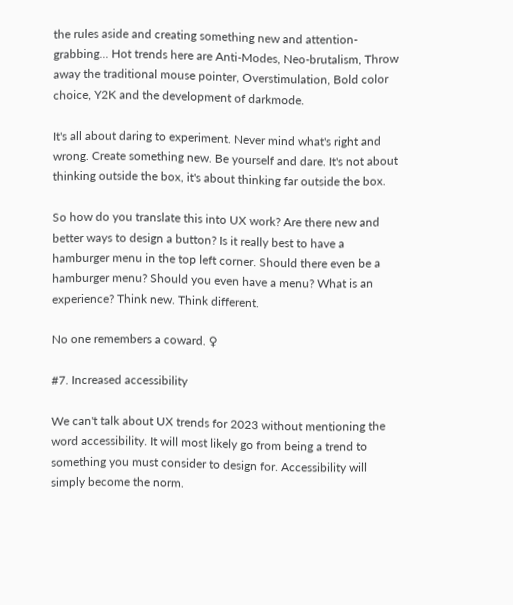the rules aside and creating something new and attention-grabbing... Hot trends here are Anti-Modes, Neo-brutalism, Throw away the traditional mouse pointer, Overstimulation, Bold color choice, Y2K and the development of darkmode.

It's all about daring to experiment. Never mind what's right and wrong. Create something new. Be yourself and dare. It's not about thinking outside the box, it's about thinking far outside the box.

So how do you translate this into UX work? Are there new and better ways to design a button? Is it really best to have a hamburger menu in the top left corner. Should there even be a hamburger menu? Should you even have a menu? What is an experience? Think new. Think different.

No one remembers a coward. ♀

#7. Increased accessibility

We can't talk about UX trends for 2023 without mentioning the word accessibility. It will most likely go from being a trend to something you must consider to design for. Accessibility will simply become the norm.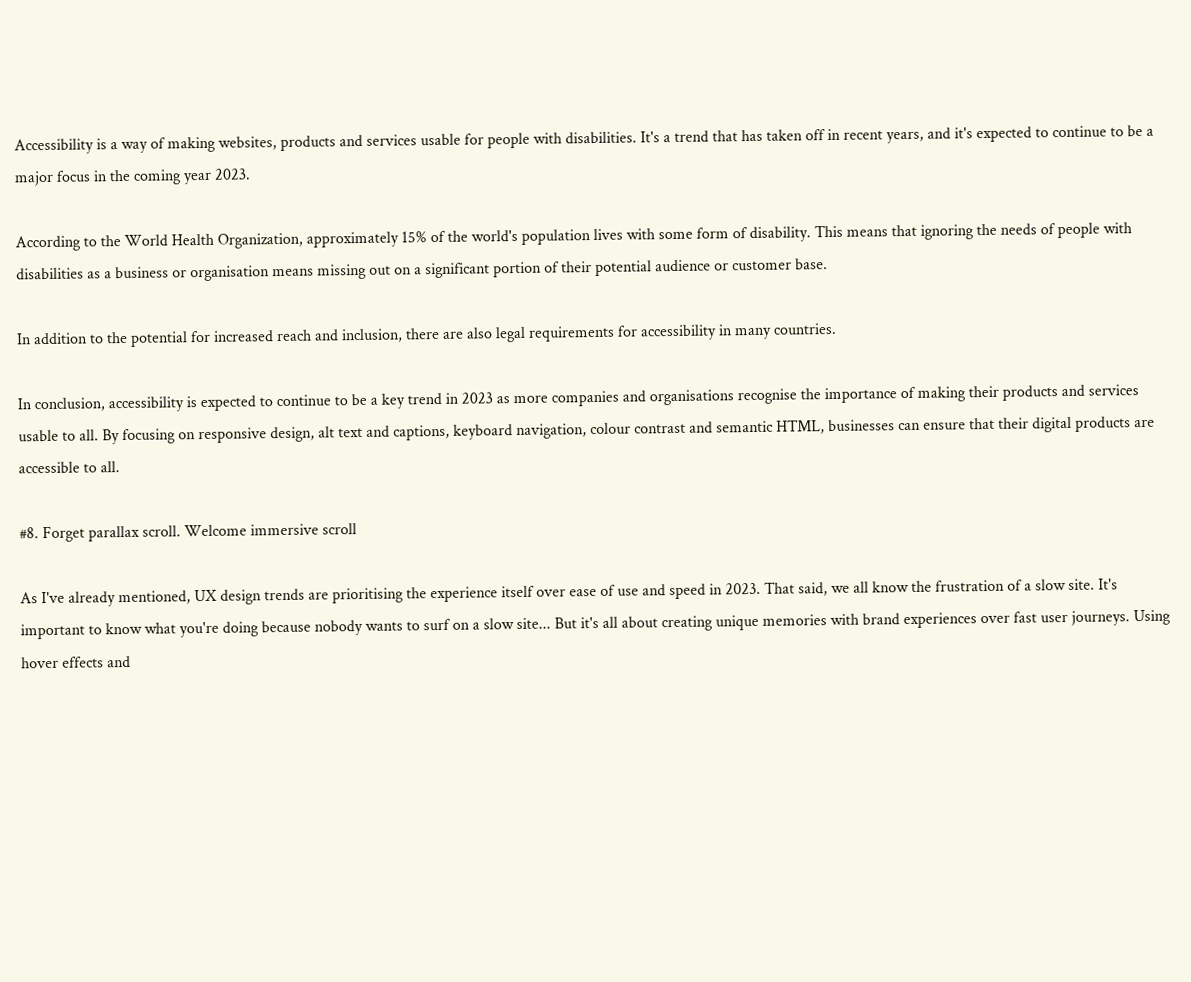Accessibility is a way of making websites, products and services usable for people with disabilities. It's a trend that has taken off in recent years, and it's expected to continue to be a major focus in the coming year 2023.

According to the World Health Organization, approximately 15% of the world's population lives with some form of disability. This means that ignoring the needs of people with disabilities as a business or organisation means missing out on a significant portion of their potential audience or customer base.

In addition to the potential for increased reach and inclusion, there are also legal requirements for accessibility in many countries.

In conclusion, accessibility is expected to continue to be a key trend in 2023 as more companies and organisations recognise the importance of making their products and services usable to all. By focusing on responsive design, alt text and captions, keyboard navigation, colour contrast and semantic HTML, businesses can ensure that their digital products are accessible to all.

#8. Forget parallax scroll. Welcome immersive scroll

As I've already mentioned, UX design trends are prioritising the experience itself over ease of use and speed in 2023. That said, we all know the frustration of a slow site. It's important to know what you're doing because nobody wants to surf on a slow site... But it's all about creating unique memories with brand experiences over fast user journeys. Using hover effects and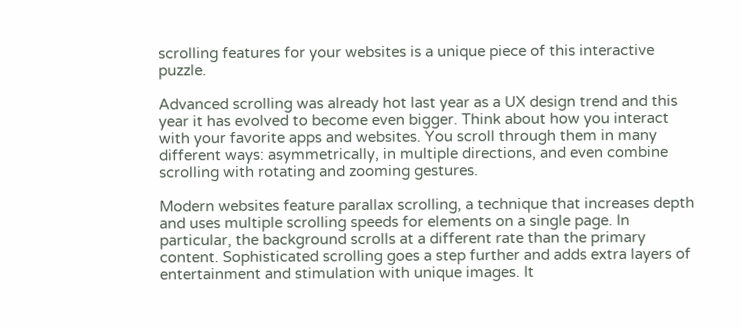scrolling features for your websites is a unique piece of this interactive puzzle.

Advanced scrolling was already hot last year as a UX design trend and this year it has evolved to become even bigger. Think about how you interact with your favorite apps and websites. You scroll through them in many different ways: asymmetrically, in multiple directions, and even combine scrolling with rotating and zooming gestures.

Modern websites feature parallax scrolling, a technique that increases depth and uses multiple scrolling speeds for elements on a single page. In particular, the background scrolls at a different rate than the primary content. Sophisticated scrolling goes a step further and adds extra layers of entertainment and stimulation with unique images. It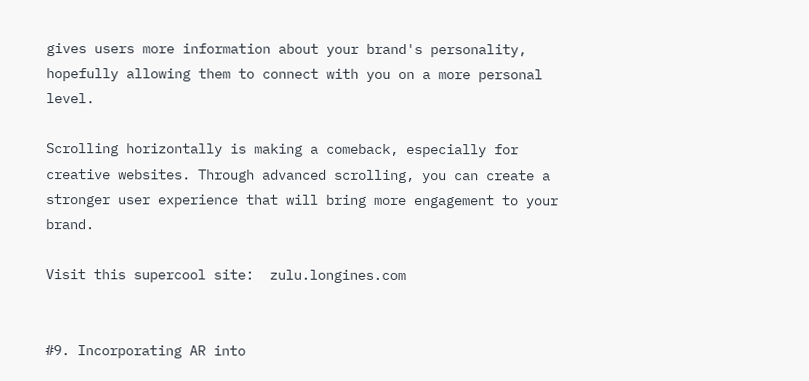gives users more information about your brand's personality, hopefully allowing them to connect with you on a more personal level.

Scrolling horizontally is making a comeback, especially for creative websites. Through advanced scrolling, you can create a stronger user experience that will bring more engagement to your brand.

Visit this supercool site:  zulu.longines.com


#9. Incorporating AR into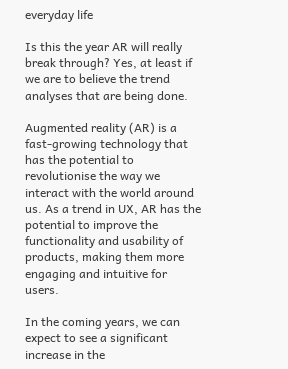everyday life

Is this the year AR will really break through? Yes, at least if we are to believe the trend analyses that are being done.

Augmented reality (AR) is a fast-growing technology that has the potential to revolutionise the way we interact with the world around us. As a trend in UX, AR has the potential to improve the functionality and usability of products, making them more engaging and intuitive for users.

In the coming years, we can expect to see a significant increase in the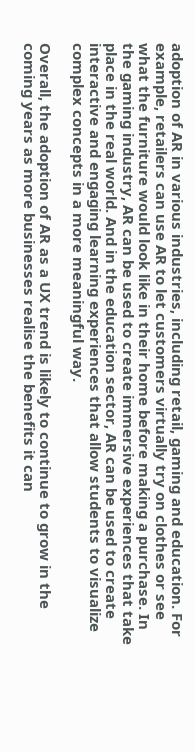adoption of AR in various industries, including retail, gaming and education. For example, retailers can use AR to let customers virtually try on clothes or see what the furniture would look like in their home before making a purchase. In the gaming industry, AR can be used to create immersive experiences that take place in the real world. And in the education sector, AR can be used to create interactive and engaging learning experiences that allow students to visualize complex concepts in a more meaningful way.

Overall, the adoption of AR as a UX trend is likely to continue to grow in the coming years as more businesses realise the benefits it can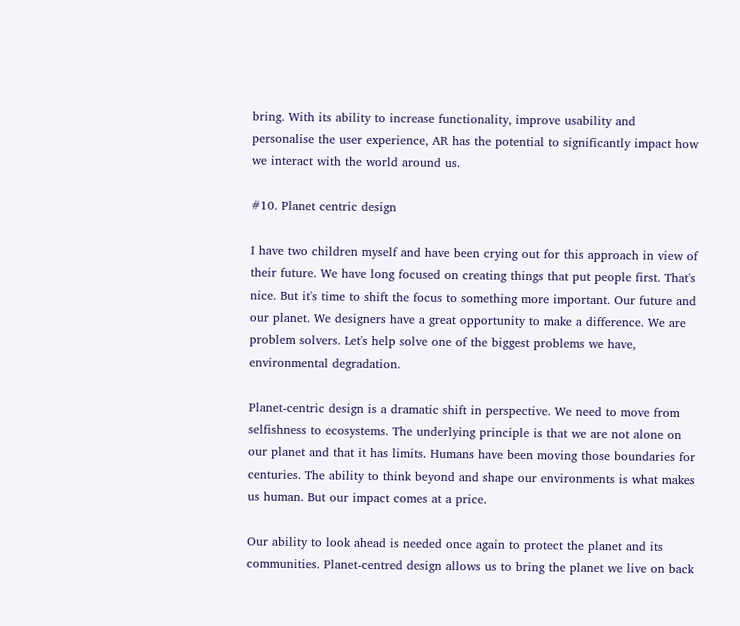bring. With its ability to increase functionality, improve usability and personalise the user experience, AR has the potential to significantly impact how we interact with the world around us.

#10. Planet centric design

I have two children myself and have been crying out for this approach in view of their future. We have long focused on creating things that put people first. That's nice. But it's time to shift the focus to something more important. Our future and our planet. We designers have a great opportunity to make a difference. We are problem solvers. Let's help solve one of the biggest problems we have, environmental degradation.

Planet-centric design is a dramatic shift in perspective. We need to move from selfishness to ecosystems. The underlying principle is that we are not alone on our planet and that it has limits. Humans have been moving those boundaries for centuries. The ability to think beyond and shape our environments is what makes us human. But our impact comes at a price.

Our ability to look ahead is needed once again to protect the planet and its communities. Planet-centred design allows us to bring the planet we live on back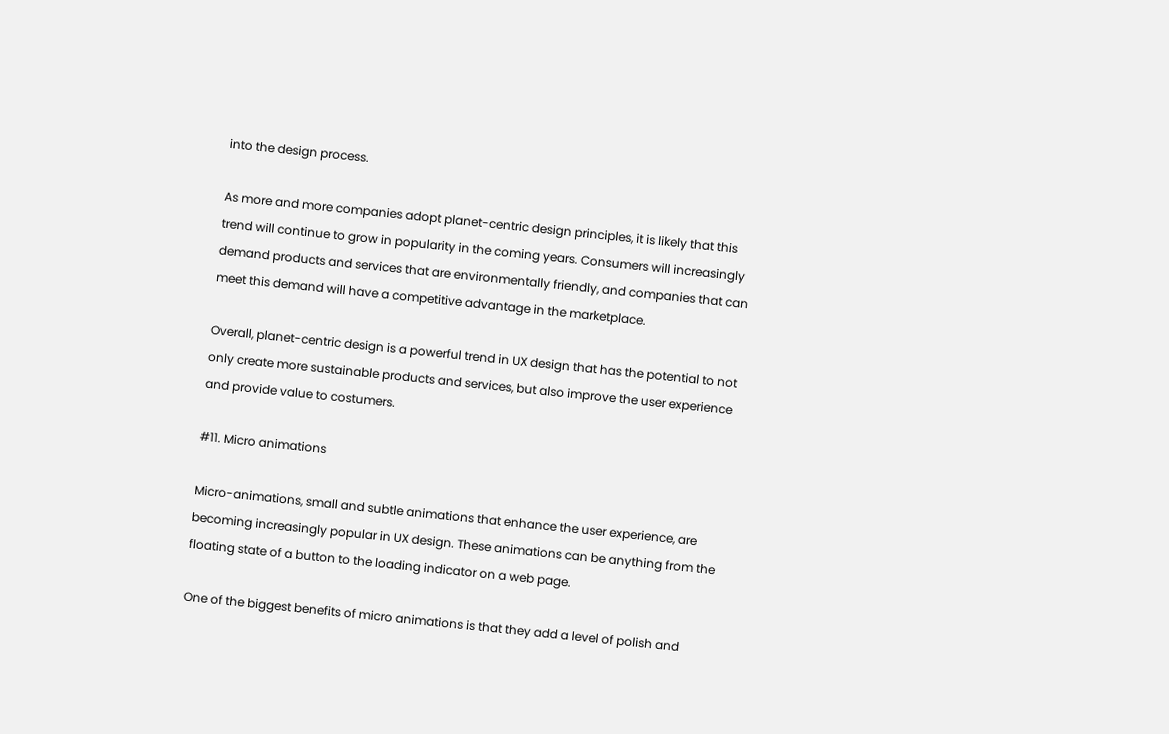into the design process.

As more and more companies adopt planet-centric design principles, it is likely that this trend will continue to grow in popularity in the coming years. Consumers will increasingly demand products and services that are environmentally friendly, and companies that can meet this demand will have a competitive advantage in the marketplace.

Overall, planet-centric design is a powerful trend in UX design that has the potential to not only create more sustainable products and services, but also improve the user experience and provide value to costumers.

#11. Micro animations

Micro-animations, small and subtle animations that enhance the user experience, are becoming increasingly popular in UX design. These animations can be anything from the floating state of a button to the loading indicator on a web page.

One of the biggest benefits of micro animations is that they add a level of polish and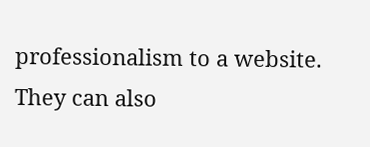professionalism to a website. They can also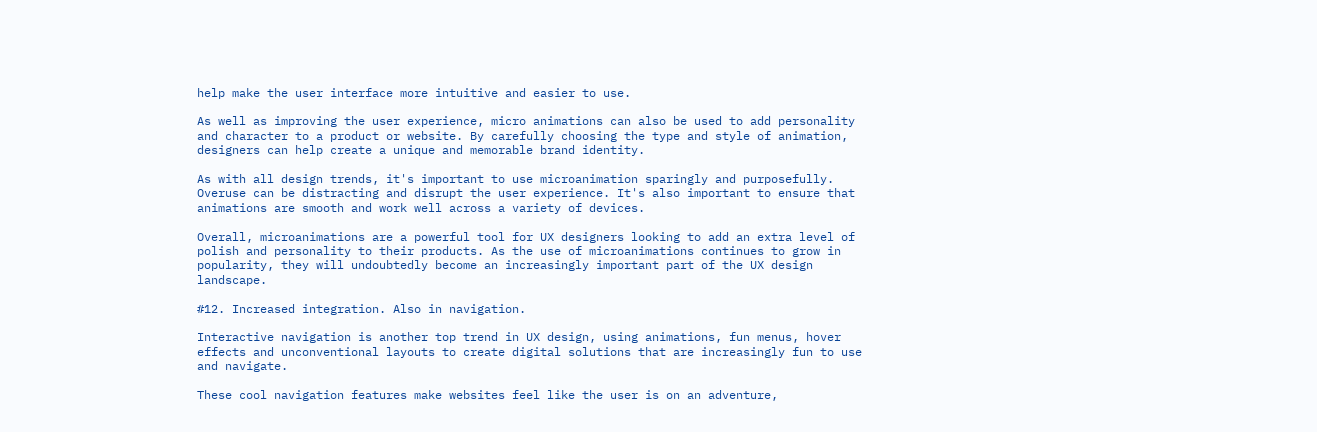help make the user interface more intuitive and easier to use.

As well as improving the user experience, micro animations can also be used to add personality and character to a product or website. By carefully choosing the type and style of animation, designers can help create a unique and memorable brand identity.

As with all design trends, it's important to use microanimation sparingly and purposefully. Overuse can be distracting and disrupt the user experience. It's also important to ensure that animations are smooth and work well across a variety of devices.

Overall, microanimations are a powerful tool for UX designers looking to add an extra level of polish and personality to their products. As the use of microanimations continues to grow in popularity, they will undoubtedly become an increasingly important part of the UX design landscape.

#12. Increased integration. Also in navigation.

Interactive navigation is another top trend in UX design, using animations, fun menus, hover effects and unconventional layouts to create digital solutions that are increasingly fun to use and navigate.

These cool navigation features make websites feel like the user is on an adventure,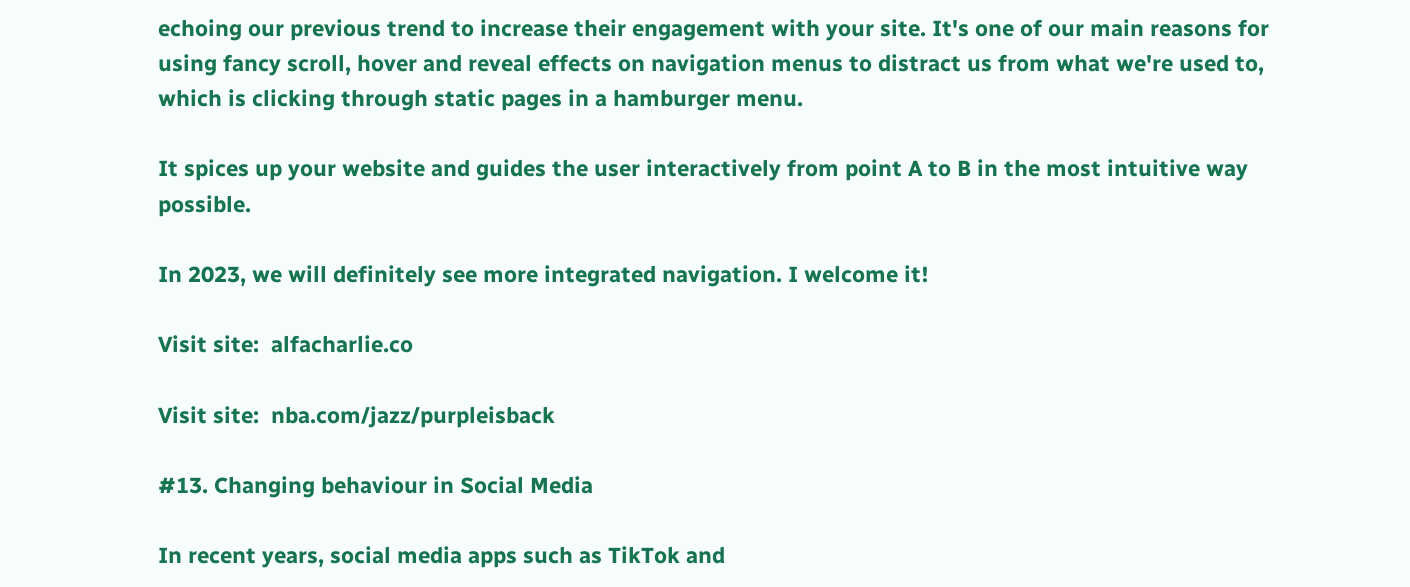echoing our previous trend to increase their engagement with your site. It's one of our main reasons for using fancy scroll, hover and reveal effects on navigation menus to distract us from what we're used to, which is clicking through static pages in a hamburger menu.

It spices up your website and guides the user interactively from point A to B in the most intuitive way possible.

In 2023, we will definitely see more integrated navigation. I welcome it!

Visit site:  alfacharlie.co

Visit site:  nba.com/jazz/purpleisback

#13. Changing behaviour in Social Media

In recent years, social media apps such as TikTok and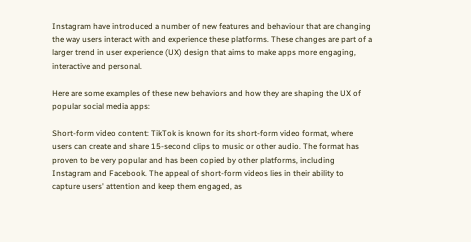Instagram have introduced a number of new features and behaviour that are changing the way users interact with and experience these platforms. These changes are part of a larger trend in user experience (UX) design that aims to make apps more engaging, interactive and personal.

Here are some examples of these new behaviors and how they are shaping the UX of popular social media apps:

Short-form video content: TikTok is known for its short-form video format, where users can create and share 15-second clips to music or other audio. The format has proven to be very popular and has been copied by other platforms, including Instagram and Facebook. The appeal of short-form videos lies in their ability to capture users' attention and keep them engaged, as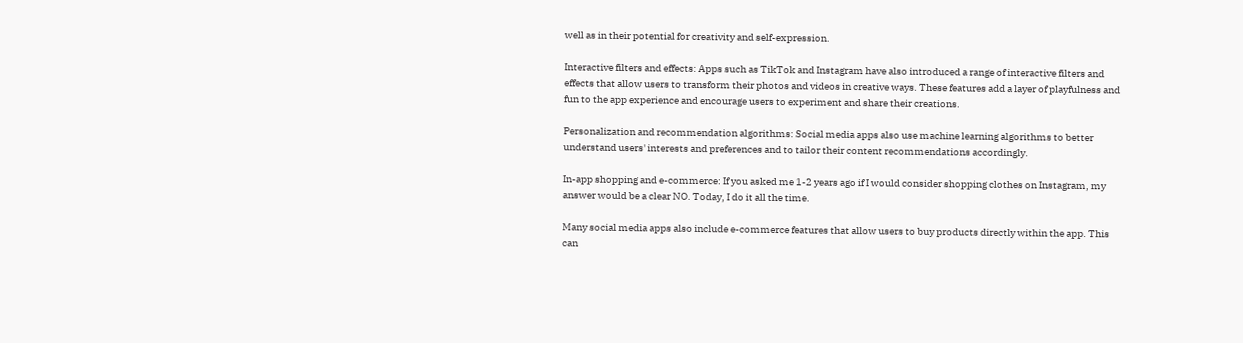well as in their potential for creativity and self-expression.

Interactive filters and effects: Apps such as TikTok and Instagram have also introduced a range of interactive filters and effects that allow users to transform their photos and videos in creative ways. These features add a layer of playfulness and fun to the app experience and encourage users to experiment and share their creations.

Personalization and recommendation algorithms: Social media apps also use machine learning algorithms to better understand users' interests and preferences and to tailor their content recommendations accordingly.

In-app shopping and e-commerce: If you asked me 1-2 years ago if I would consider shopping clothes on Instagram, my answer would be a clear NO. Today, I do it all the time.

Many social media apps also include e-commerce features that allow users to buy products directly within the app. This can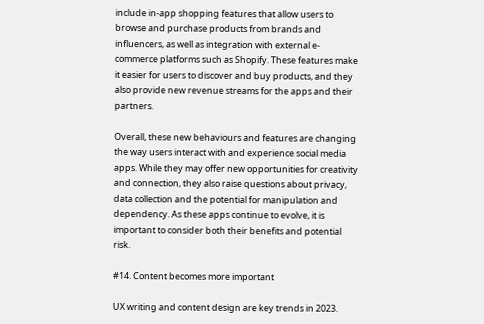include in-app shopping features that allow users to browse and purchase products from brands and influencers, as well as integration with external e-commerce platforms such as Shopify. These features make it easier for users to discover and buy products, and they also provide new revenue streams for the apps and their partners.

Overall, these new behaviours and features are changing the way users interact with and experience social media apps. While they may offer new opportunities for creativity and connection, they also raise questions about privacy, data collection and the potential for manipulation and dependency. As these apps continue to evolve, it is important to consider both their benefits and potential risk.

#14. Content becomes more important

UX writing and content design are key trends in 2023.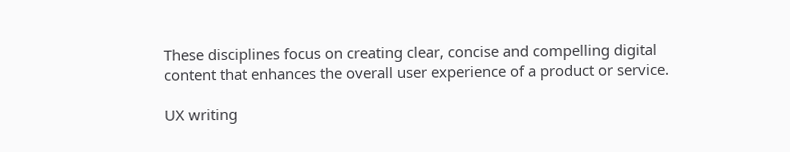These disciplines focus on creating clear, concise and compelling digital content that enhances the overall user experience of a product or service.

UX writing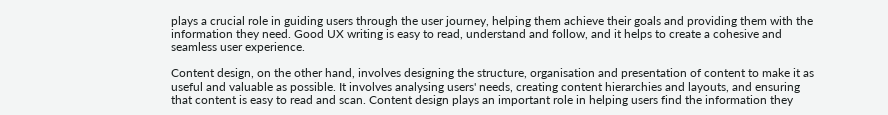plays a crucial role in guiding users through the user journey, helping them achieve their goals and providing them with the information they need. Good UX writing is easy to read, understand and follow, and it helps to create a cohesive and seamless user experience.

Content design, on the other hand, involves designing the structure, organisation and presentation of content to make it as useful and valuable as possible. It involves analysing users' needs, creating content hierarchies and layouts, and ensuring that content is easy to read and scan. Content design plays an important role in helping users find the information they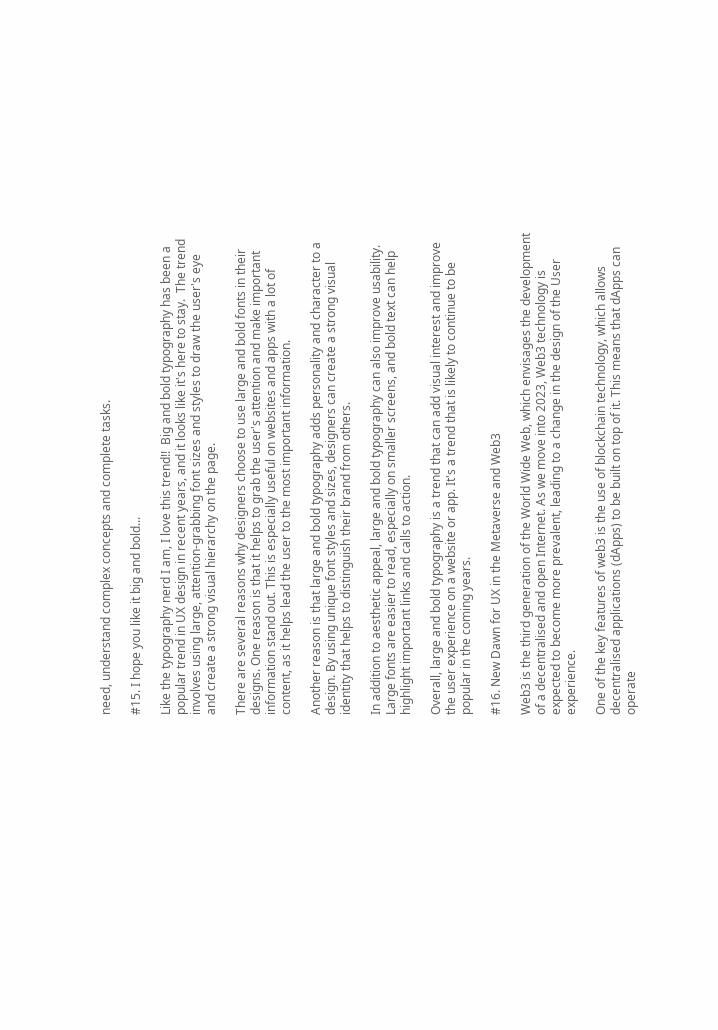need, understand complex concepts and complete tasks.

#15. I hope you like it big and bold...

Like the typography nerd I am, I love this trend!!  Big and bold typography has been a popular trend in UX design in recent years, and it looks like it's here to stay.  The trend involves using large, attention-grabbing font sizes and styles to draw the user's eye and create a strong visual hierarchy on the page.

There are several reasons why designers choose to use large and bold fonts in their designs. One reason is that it helps to grab the user's attention and make important information stand out. This is especially useful on websites and apps with a lot of content, as it helps lead the user to the most important information.

Another reason is that large and bold typography adds personality and character to a design. By using unique font styles and sizes, designers can create a strong visual identity that helps to distinguish their brand from others.

In addition to aesthetic appeal, large and bold typography can also improve usability. Large fonts are easier to read, especially on smaller screens, and bold text can help highlight important links and calls to action.

Overall, large and bold typography is a trend that can add visual interest and improve the user experience on a website or app. It's a trend that is likely to continue to be popular in the coming years.

#16. New Dawn for UX in the Metaverse and Web3

Web3 is the third generation of the World Wide Web, which envisages the development of a decentralised and open Internet. As we move into 2023, Web3 technology is expected to become more prevalent, leading to a change in the design of the User experience.

One of the key features of web3 is the use of blockchain technology, which allows decentralised applications (dApps) to be built on top of it. This means that dApps can operate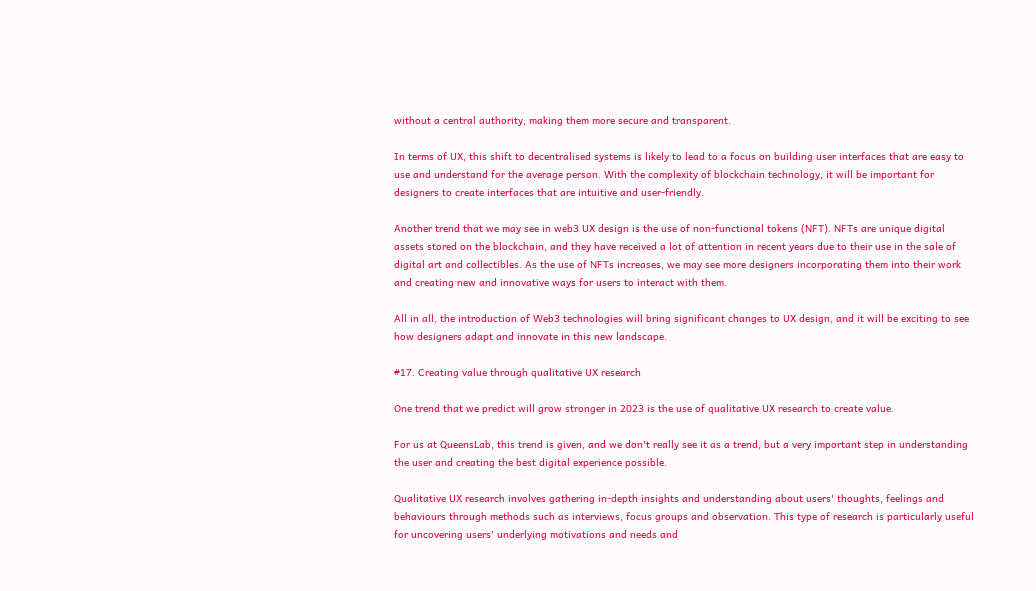without a central authority, making them more secure and transparent.

In terms of UX, this shift to decentralised systems is likely to lead to a focus on building user interfaces that are easy to use and understand for the average person. With the complexity of blockchain technology, it will be important for designers to create interfaces that are intuitive and user-friendly.

Another trend that we may see in web3 UX design is the use of non-functional tokens (NFT). NFTs are unique digital assets stored on the blockchain, and they have received a lot of attention in recent years due to their use in the sale of digital art and collectibles. As the use of NFTs increases, we may see more designers incorporating them into their work and creating new and innovative ways for users to interact with them.

All in all, the introduction of Web3 technologies will bring significant changes to UX design, and it will be exciting to see how designers adapt and innovate in this new landscape.

#17. Creating value through qualitative UX research

One trend that we predict will grow stronger in 2023 is the use of qualitative UX research to create value.

For us at QueensLab, this trend is given, and we don't really see it as a trend, but a very important step in understanding the user and creating the best digital experience possible.

Qualitative UX research involves gathering in-depth insights and understanding about users' thoughts, feelings and behaviours through methods such as interviews, focus groups and observation. This type of research is particularly useful for uncovering users' underlying motivations and needs and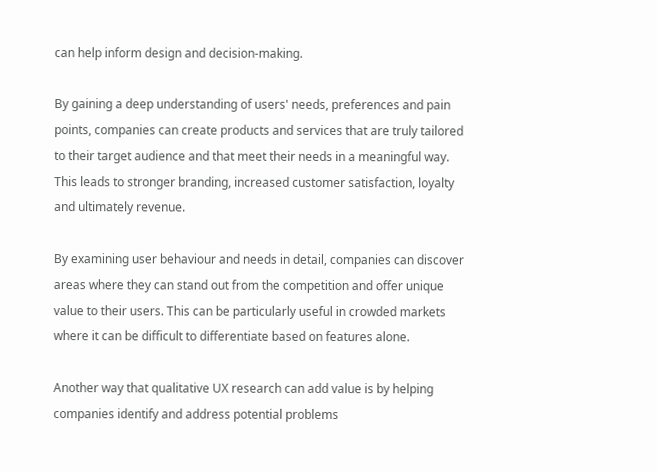can help inform design and decision-making.

By gaining a deep understanding of users' needs, preferences and pain points, companies can create products and services that are truly tailored to their target audience and that meet their needs in a meaningful way. This leads to stronger branding, increased customer satisfaction, loyalty and ultimately revenue.

By examining user behaviour and needs in detail, companies can discover areas where they can stand out from the competition and offer unique value to their users. This can be particularly useful in crowded markets where it can be difficult to differentiate based on features alone.

Another way that qualitative UX research can add value is by helping companies identify and address potential problems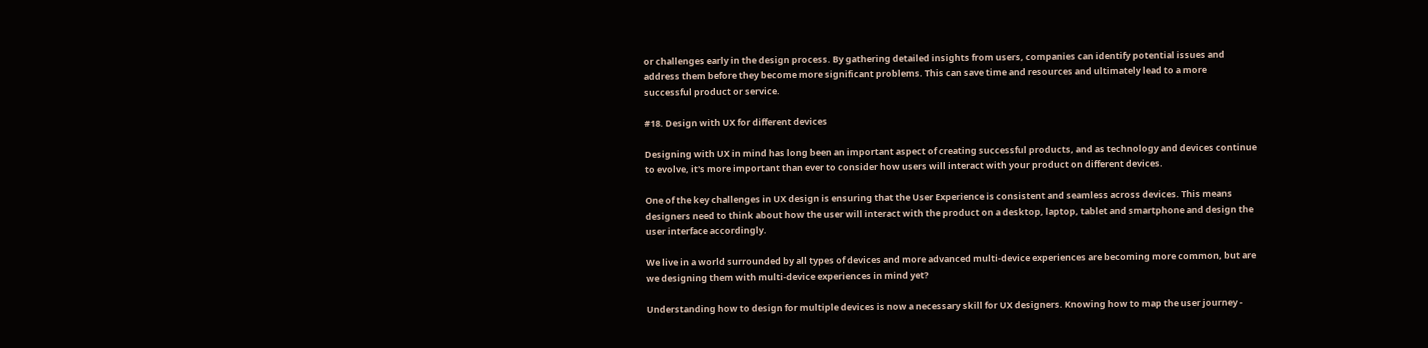or challenges early in the design process. By gathering detailed insights from users, companies can identify potential issues and address them before they become more significant problems. This can save time and resources and ultimately lead to a more successful product or service.

#18. Design with UX for different devices

Designing with UX in mind has long been an important aspect of creating successful products, and as technology and devices continue to evolve, it's more important than ever to consider how users will interact with your product on different devices.

One of the key challenges in UX design is ensuring that the User Experience is consistent and seamless across devices. This means designers need to think about how the user will interact with the product on a desktop, laptop, tablet and smartphone and design the user interface accordingly.

We live in a world surrounded by all types of devices and more advanced multi-device experiences are becoming more common, but are we designing them with multi-device experiences in mind yet?

Understanding how to design for multiple devices is now a necessary skill for UX designers. Knowing how to map the user journey -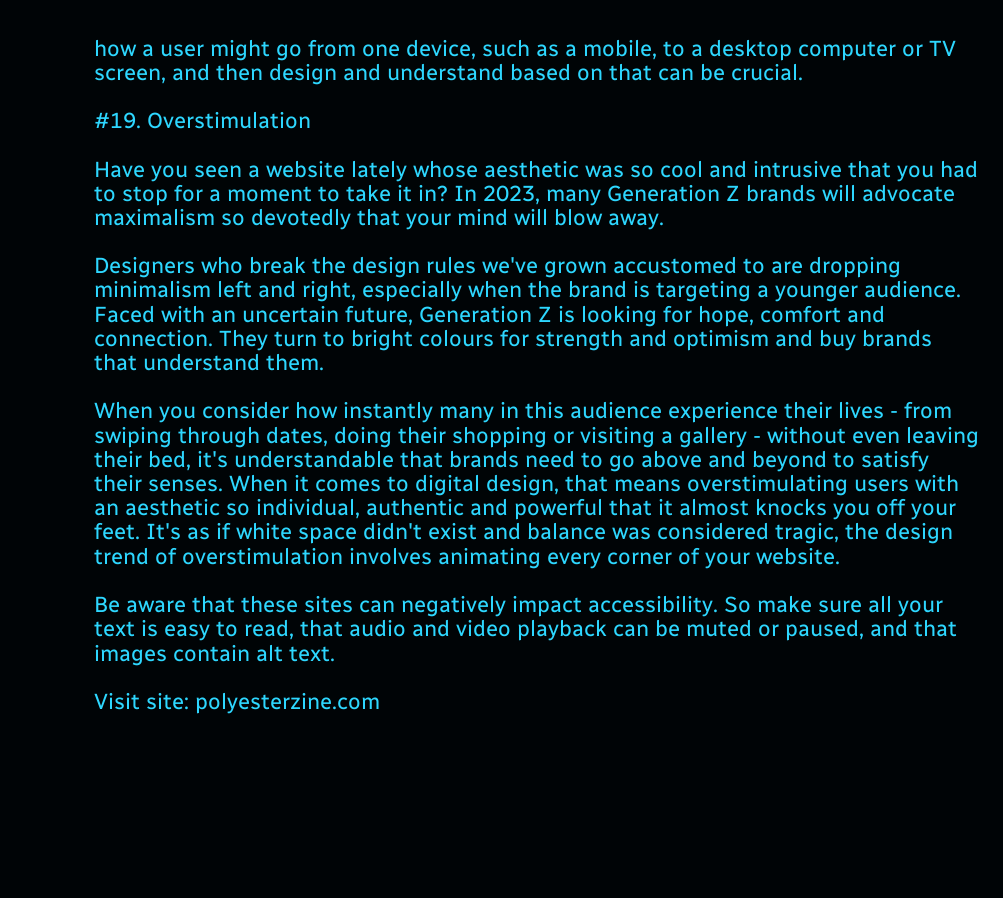how a user might go from one device, such as a mobile, to a desktop computer or TV screen, and then design and understand based on that can be crucial.

#19. Overstimulation

Have you seen a website lately whose aesthetic was so cool and intrusive that you had to stop for a moment to take it in? In 2023, many Generation Z brands will advocate maximalism so devotedly that your mind will blow away.

Designers who break the design rules we've grown accustomed to are dropping minimalism left and right, especially when the brand is targeting a younger audience. Faced with an uncertain future, Generation Z is looking for hope, comfort and connection. They turn to bright colours for strength and optimism and buy brands that understand them.

When you consider how instantly many in this audience experience their lives - from swiping through dates, doing their shopping or visiting a gallery - without even leaving their bed, it's understandable that brands need to go above and beyond to satisfy their senses. When it comes to digital design, that means overstimulating users with an aesthetic so individual, authentic and powerful that it almost knocks you off your feet. It's as if white space didn't exist and balance was considered tragic, the design trend of overstimulation involves animating every corner of your website.

Be aware that these sites can negatively impact accessibility. So make sure all your text is easy to read, that audio and video playback can be muted or paused, and that images contain alt text.

Visit site: polyesterzine.com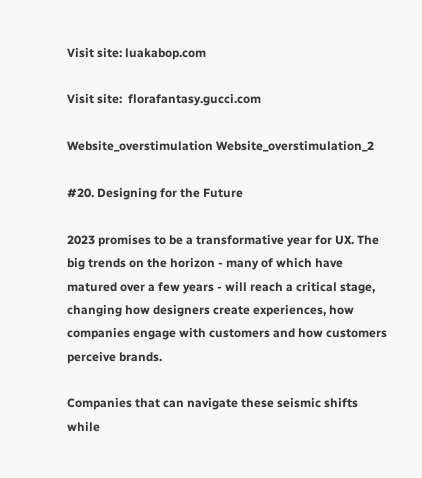Visit site: luakabop.com

Visit site:  florafantasy.gucci.com

Website_overstimulation Website_overstimulation_2

#20. Designing for the Future

2023 promises to be a transformative year for UX. The big trends on the horizon - many of which have matured over a few years - will reach a critical stage, changing how designers create experiences, how companies engage with customers and how customers perceive brands.

Companies that can navigate these seismic shifts while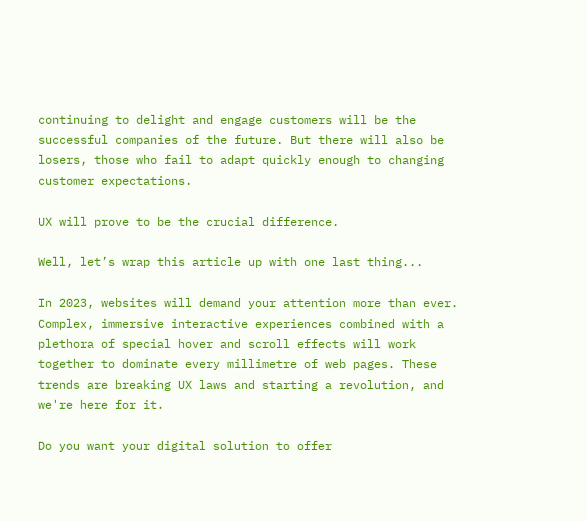continuing to delight and engage customers will be the successful companies of the future. But there will also be losers, those who fail to adapt quickly enough to changing customer expectations.

UX will prove to be the crucial difference.

Well, let’s wrap this article up with one last thing...

In 2023, websites will demand your attention more than ever. Complex, immersive interactive experiences combined with a plethora of special hover and scroll effects will work together to dominate every millimetre of web pages. These trends are breaking UX laws and starting a revolution, and we're here for it.

Do you want your digital solution to offer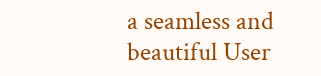a seamless and beautiful User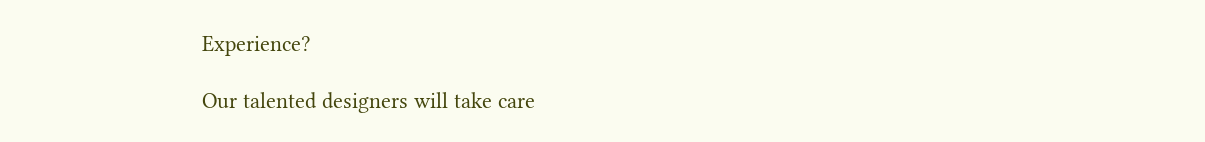Experience?

Our talented designers will take care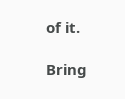of it.

Bring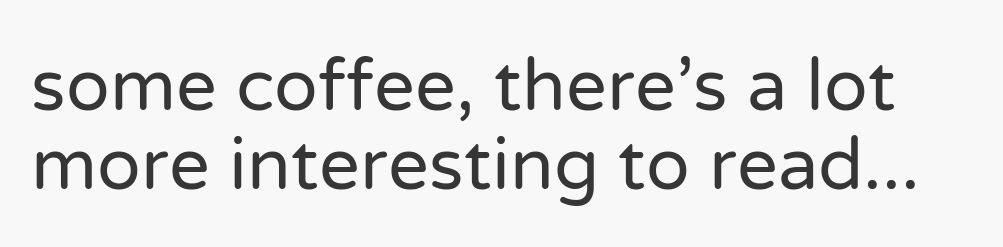some coffee, there’s a lot more interesting to read...